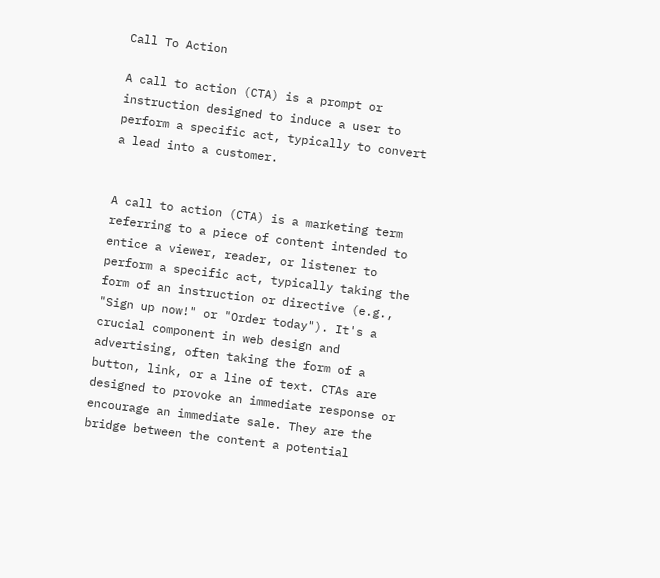Call To Action

A call to action (CTA) is a prompt or instruction designed to induce a user to perform a specific act, typically to convert a lead into a customer.


A call to action (CTA) is a marketing term referring to a piece of content intended to entice a viewer, reader, or listener to perform a specific act, typically taking the form of an instruction or directive (e.g., "Sign up now!" or "Order today"). It's a crucial component in web design and advertising, often taking the form of a button, link, or a line of text. CTAs are designed to provoke an immediate response or encourage an immediate sale. They are the bridge between the content a potential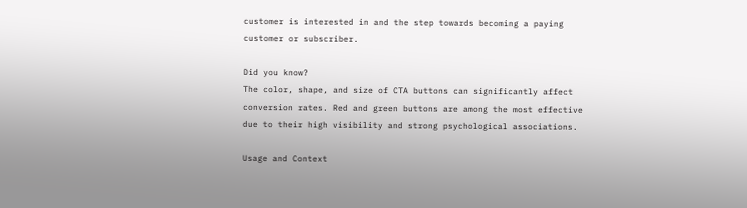customer is interested in and the step towards becoming a paying customer or subscriber.

Did you know?
The color, shape, and size of CTA buttons can significantly affect conversion rates. Red and green buttons are among the most effective due to their high visibility and strong psychological associations.

Usage and Context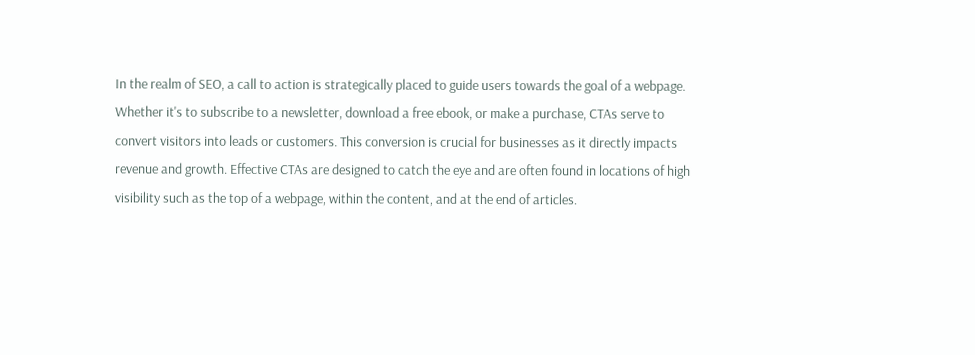In the realm of SEO, a call to action is strategically placed to guide users towards the goal of a webpage. Whether it's to subscribe to a newsletter, download a free ebook, or make a purchase, CTAs serve to convert visitors into leads or customers. This conversion is crucial for businesses as it directly impacts revenue and growth. Effective CTAs are designed to catch the eye and are often found in locations of high visibility such as the top of a webpage, within the content, and at the end of articles.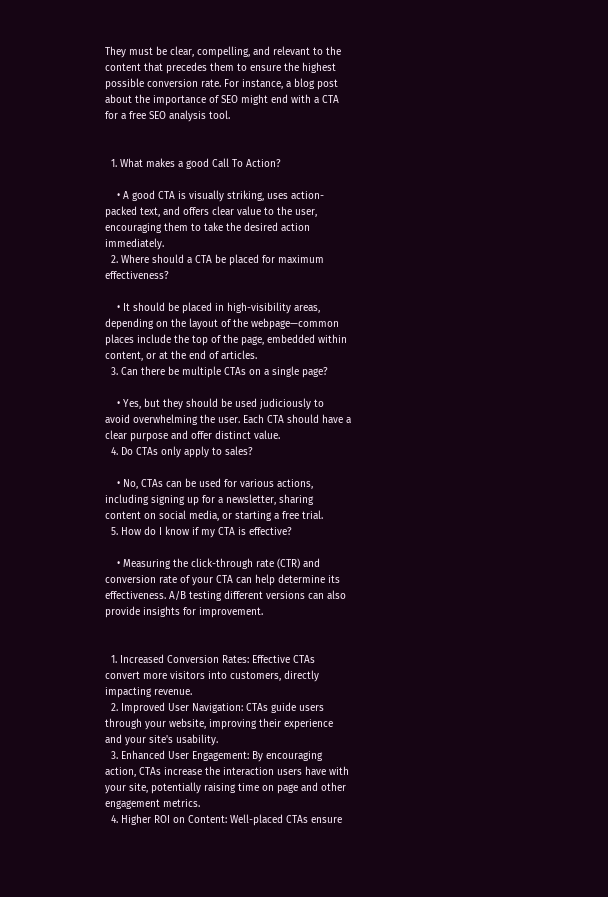They must be clear, compelling, and relevant to the content that precedes them to ensure the highest possible conversion rate. For instance, a blog post about the importance of SEO might end with a CTA for a free SEO analysis tool.


  1. What makes a good Call To Action?

    • A good CTA is visually striking, uses action-packed text, and offers clear value to the user, encouraging them to take the desired action immediately.
  2. Where should a CTA be placed for maximum effectiveness?

    • It should be placed in high-visibility areas, depending on the layout of the webpage—common places include the top of the page, embedded within content, or at the end of articles.
  3. Can there be multiple CTAs on a single page?

    • Yes, but they should be used judiciously to avoid overwhelming the user. Each CTA should have a clear purpose and offer distinct value.
  4. Do CTAs only apply to sales?

    • No, CTAs can be used for various actions, including signing up for a newsletter, sharing content on social media, or starting a free trial.
  5. How do I know if my CTA is effective?

    • Measuring the click-through rate (CTR) and conversion rate of your CTA can help determine its effectiveness. A/B testing different versions can also provide insights for improvement.


  1. Increased Conversion Rates: Effective CTAs convert more visitors into customers, directly impacting revenue.
  2. Improved User Navigation: CTAs guide users through your website, improving their experience and your site's usability.
  3. Enhanced User Engagement: By encouraging action, CTAs increase the interaction users have with your site, potentially raising time on page and other engagement metrics.
  4. Higher ROI on Content: Well-placed CTAs ensure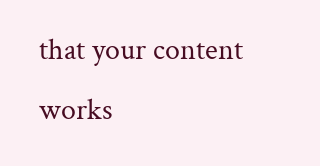that your content works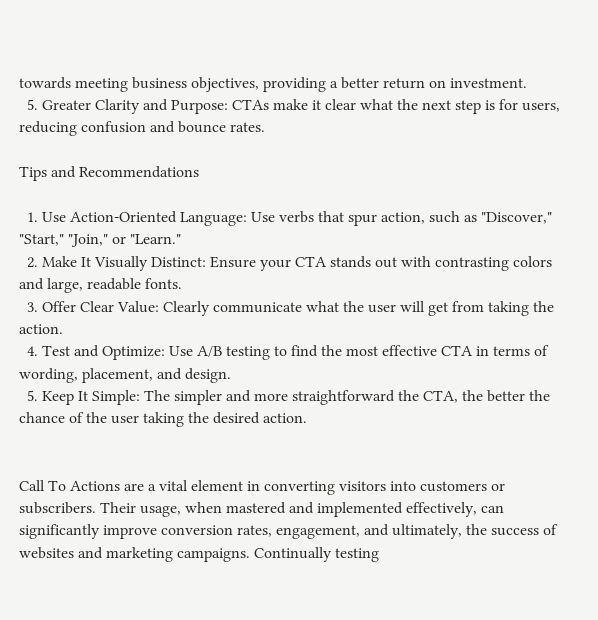towards meeting business objectives, providing a better return on investment.
  5. Greater Clarity and Purpose: CTAs make it clear what the next step is for users, reducing confusion and bounce rates.

Tips and Recommendations

  1. Use Action-Oriented Language: Use verbs that spur action, such as "Discover," "Start," "Join," or "Learn."
  2. Make It Visually Distinct: Ensure your CTA stands out with contrasting colors and large, readable fonts.
  3. Offer Clear Value: Clearly communicate what the user will get from taking the action.
  4. Test and Optimize: Use A/B testing to find the most effective CTA in terms of wording, placement, and design.
  5. Keep It Simple: The simpler and more straightforward the CTA, the better the chance of the user taking the desired action.


Call To Actions are a vital element in converting visitors into customers or subscribers. Their usage, when mastered and implemented effectively, can significantly improve conversion rates, engagement, and ultimately, the success of websites and marketing campaigns. Continually testing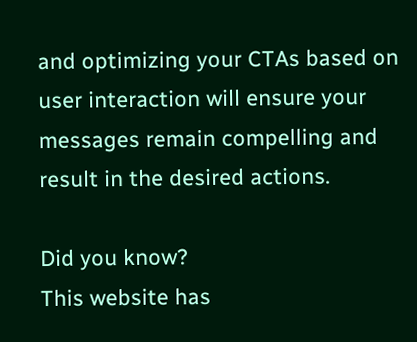and optimizing your CTAs based on user interaction will ensure your messages remain compelling and result in the desired actions.

Did you know?
This website has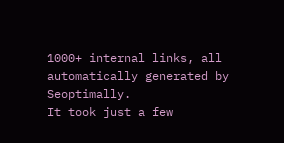1000+ internal links, all automatically generated by Seoptimally.
It took just a few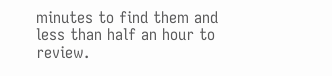minutes to find them and less than half an hour to review.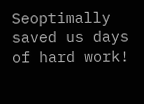Seoptimally saved us days of hard work!